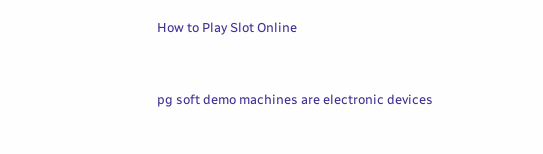How to Play Slot Online


pg soft demo machines are electronic devices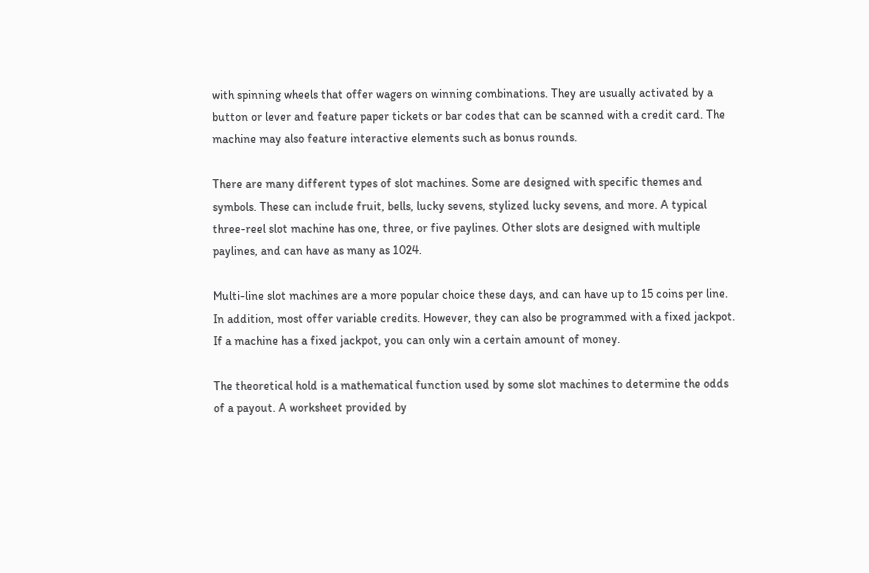with spinning wheels that offer wagers on winning combinations. They are usually activated by a button or lever and feature paper tickets or bar codes that can be scanned with a credit card. The machine may also feature interactive elements such as bonus rounds.

There are many different types of slot machines. Some are designed with specific themes and symbols. These can include fruit, bells, lucky sevens, stylized lucky sevens, and more. A typical three-reel slot machine has one, three, or five paylines. Other slots are designed with multiple paylines, and can have as many as 1024.

Multi-line slot machines are a more popular choice these days, and can have up to 15 coins per line. In addition, most offer variable credits. However, they can also be programmed with a fixed jackpot. If a machine has a fixed jackpot, you can only win a certain amount of money.

The theoretical hold is a mathematical function used by some slot machines to determine the odds of a payout. A worksheet provided by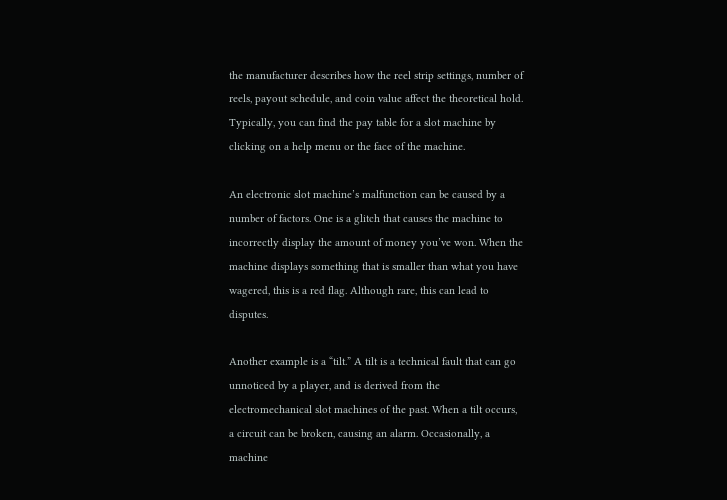the manufacturer describes how the reel strip settings, number of reels, payout schedule, and coin value affect the theoretical hold. Typically, you can find the pay table for a slot machine by clicking on a help menu or the face of the machine.

An electronic slot machine’s malfunction can be caused by a number of factors. One is a glitch that causes the machine to incorrectly display the amount of money you’ve won. When the machine displays something that is smaller than what you have wagered, this is a red flag. Although rare, this can lead to disputes.

Another example is a “tilt.” A tilt is a technical fault that can go unnoticed by a player, and is derived from the electromechanical slot machines of the past. When a tilt occurs, a circuit can be broken, causing an alarm. Occasionally, a machine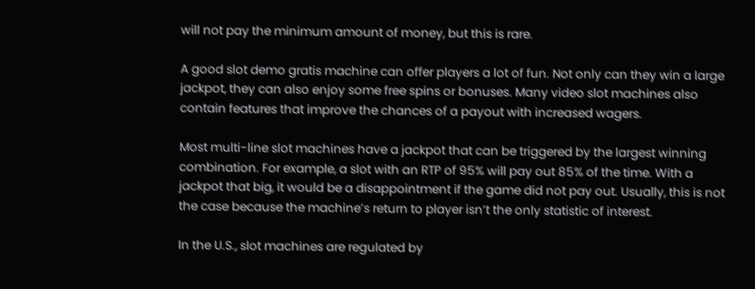will not pay the minimum amount of money, but this is rare.

A good slot demo gratis machine can offer players a lot of fun. Not only can they win a large jackpot, they can also enjoy some free spins or bonuses. Many video slot machines also contain features that improve the chances of a payout with increased wagers.

Most multi-line slot machines have a jackpot that can be triggered by the largest winning combination. For example, a slot with an RTP of 95% will pay out 85% of the time. With a jackpot that big, it would be a disappointment if the game did not pay out. Usually, this is not the case because the machine’s return to player isn’t the only statistic of interest.

In the U.S., slot machines are regulated by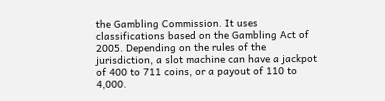the Gambling Commission. It uses classifications based on the Gambling Act of 2005. Depending on the rules of the jurisdiction, a slot machine can have a jackpot of 400 to 711 coins, or a payout of 110 to 4,000.